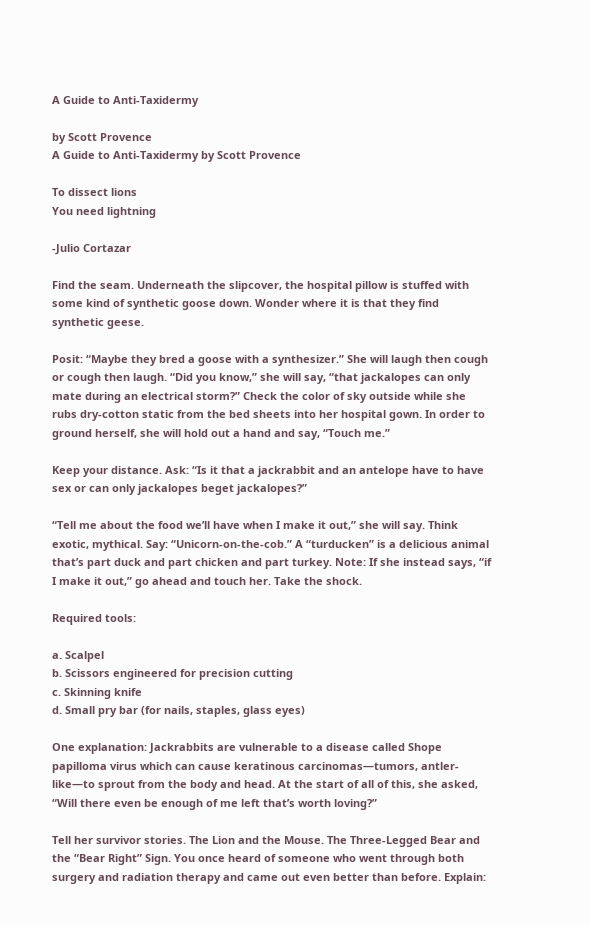A Guide to Anti-Taxidermy

by Scott Provence
A Guide to Anti-Taxidermy by Scott Provence

To dissect lions
You need lightning

-Julio Cortazar

Find the seam. Underneath the slipcover, the hospital pillow is stuffed with some kind of synthetic goose down. Wonder where it is that they find synthetic geese.

Posit: “Maybe they bred a goose with a synthesizer.” She will laugh then cough or cough then laugh. “Did you know,” she will say, “that jackalopes can only mate during an electrical storm?” Check the color of sky outside while she rubs dry-cotton static from the bed sheets into her hospital gown. In order to ground herself, she will hold out a hand and say, “Touch me.”

Keep your distance. Ask: “Is it that a jackrabbit and an antelope have to have sex or can only jackalopes beget jackalopes?”

“Tell me about the food we’ll have when I make it out,” she will say. Think exotic, mythical. Say: “Unicorn-on-the-cob.” A “turducken” is a delicious animal that’s part duck and part chicken and part turkey. Note: If she instead says, “if I make it out,” go ahead and touch her. Take the shock.

Required tools:

a. Scalpel
b. Scissors engineered for precision cutting
c. Skinning knife
d. Small pry bar (for nails, staples, glass eyes)

One explanation: Jackrabbits are vulnerable to a disease called Shope papilloma virus which can cause keratinous carcinomas—tumors, antler-like—to sprout from the body and head. At the start of all of this, she asked, “Will there even be enough of me left that’s worth loving?”

Tell her survivor stories. The Lion and the Mouse. The Three-Legged Bear and the “Bear Right” Sign. You once heard of someone who went through both surgery and radiation therapy and came out even better than before. Explain: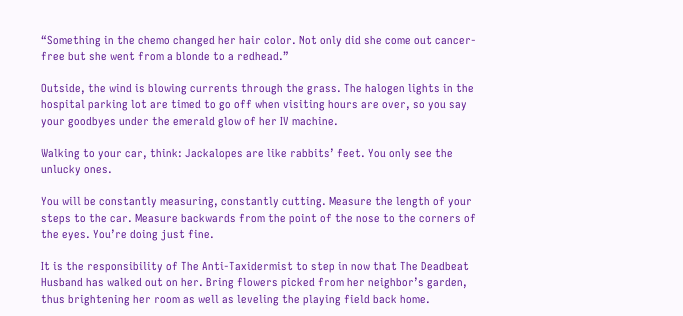“Something in the chemo changed her hair color. Not only did she come out cancer-free but she went from a blonde to a redhead.”

Outside, the wind is blowing currents through the grass. The halogen lights in the hospital parking lot are timed to go off when visiting hours are over, so you say your goodbyes under the emerald glow of her IV machine.

Walking to your car, think: Jackalopes are like rabbits’ feet. You only see the unlucky ones.

You will be constantly measuring, constantly cutting. Measure the length of your steps to the car. Measure backwards from the point of the nose to the corners of the eyes. You’re doing just fine.

It is the responsibility of The Anti-Taxidermist to step in now that The Deadbeat Husband has walked out on her. Bring flowers picked from her neighbor’s garden, thus brightening her room as well as leveling the playing field back home.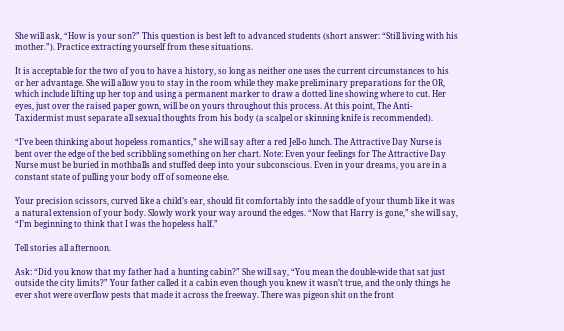She will ask, “How is your son?” This question is best left to advanced students (short answer: “Still living with his mother.”). Practice extracting yourself from these situations.

It is acceptable for the two of you to have a history, so long as neither one uses the current circumstances to his or her advantage. She will allow you to stay in the room while they make preliminary preparations for the OR, which include lifting up her top and using a permanent marker to draw a dotted line showing where to cut. Her eyes, just over the raised paper gown, will be on yours throughout this process. At this point, The Anti-Taxidermist must separate all sexual thoughts from his body (a scalpel or skinning knife is recommended).

“I’ve been thinking about hopeless romantics,” she will say after a red Jell-o lunch. The Attractive Day Nurse is bent over the edge of the bed scribbling something on her chart. Note: Even your feelings for The Attractive Day Nurse must be buried in mothballs and stuffed deep into your subconscious. Even in your dreams, you are in a constant state of pulling your body off of someone else.

Your precision scissors, curved like a child’s ear, should fit comfortably into the saddle of your thumb like it was a natural extension of your body. Slowly work your way around the edges. “Now that Harry is gone,” she will say, “I’m beginning to think that I was the hopeless half.”

Tell stories all afternoon.

Ask: “Did you know that my father had a hunting cabin?” She will say, “You mean the double-wide that sat just outside the city limits?” Your father called it a cabin even though you knew it wasn’t true, and the only things he ever shot were overflow pests that made it across the freeway. There was pigeon shit on the front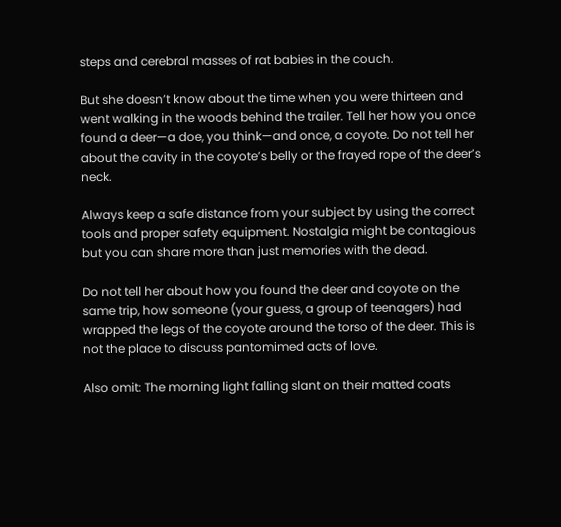steps and cerebral masses of rat babies in the couch.

But she doesn’t know about the time when you were thirteen and went walking in the woods behind the trailer. Tell her how you once found a deer—a doe, you think—and once, a coyote. Do not tell her about the cavity in the coyote’s belly or the frayed rope of the deer’s neck.

Always keep a safe distance from your subject by using the correct tools and proper safety equipment. Nostalgia might be contagious but you can share more than just memories with the dead.

Do not tell her about how you found the deer and coyote on the same trip, how someone (your guess, a group of teenagers) had wrapped the legs of the coyote around the torso of the deer. This is not the place to discuss pantomimed acts of love.

Also omit: The morning light falling slant on their matted coats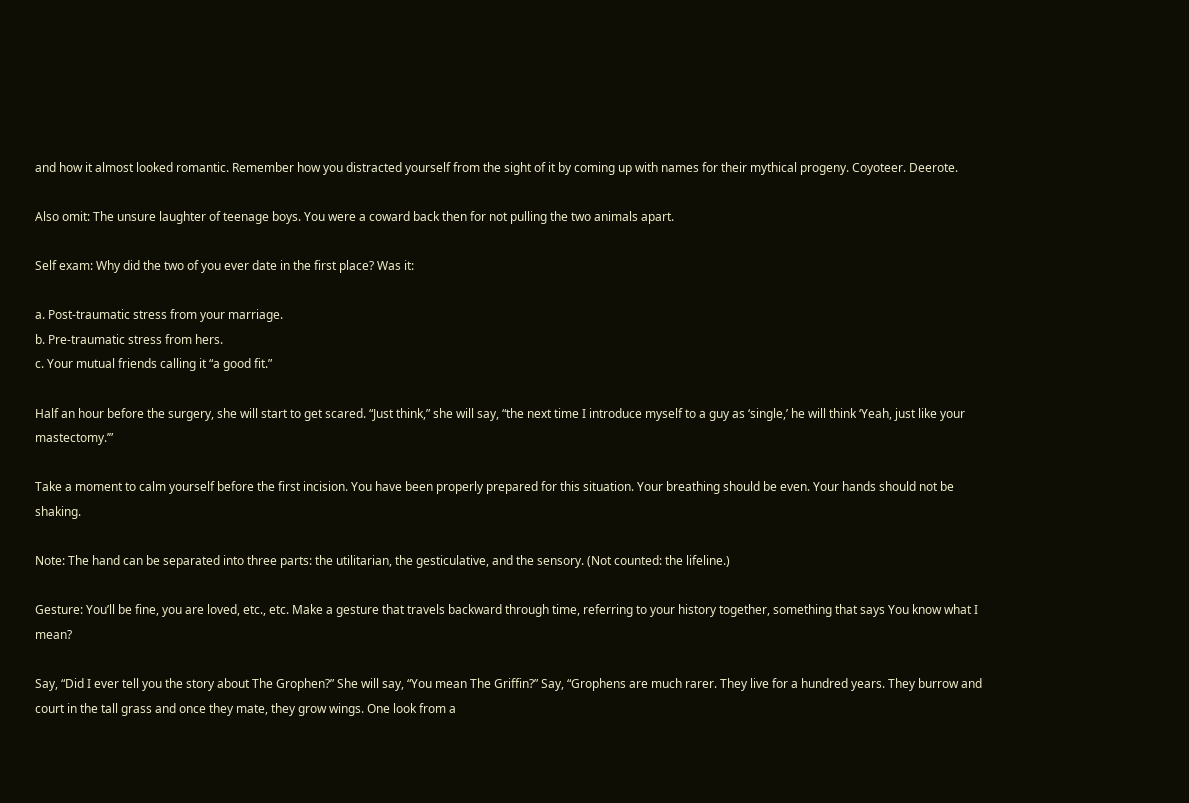and how it almost looked romantic. Remember how you distracted yourself from the sight of it by coming up with names for their mythical progeny. Coyoteer. Deerote.

Also omit: The unsure laughter of teenage boys. You were a coward back then for not pulling the two animals apart.

Self exam: Why did the two of you ever date in the first place? Was it:

a. Post-traumatic stress from your marriage.
b. Pre-traumatic stress from hers.
c. Your mutual friends calling it “a good fit.”

Half an hour before the surgery, she will start to get scared. “Just think,” she will say, “the next time I introduce myself to a guy as ‘single,’ he will think ‘Yeah, just like your mastectomy.’”

Take a moment to calm yourself before the first incision. You have been properly prepared for this situation. Your breathing should be even. Your hands should not be shaking.

Note: The hand can be separated into three parts: the utilitarian, the gesticulative, and the sensory. (Not counted: the lifeline.)

Gesture: You’ll be fine, you are loved, etc., etc. Make a gesture that travels backward through time, referring to your history together, something that says You know what I mean?

Say, “Did I ever tell you the story about The Grophen?” She will say, “You mean The Griffin?” Say, “Grophens are much rarer. They live for a hundred years. They burrow and court in the tall grass and once they mate, they grow wings. One look from a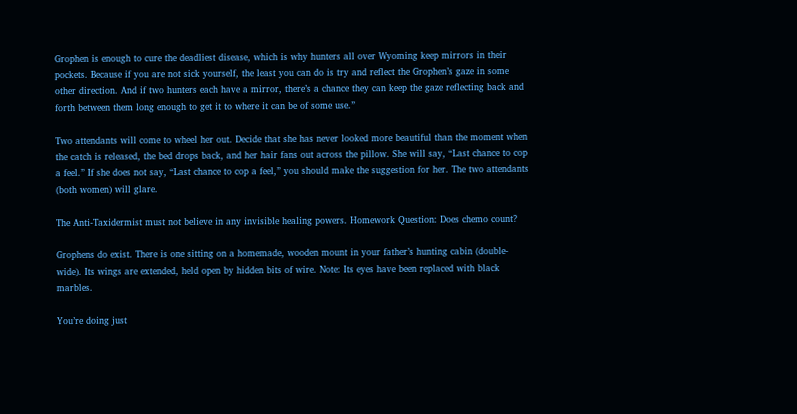Grophen is enough to cure the deadliest disease, which is why hunters all over Wyoming keep mirrors in their pockets. Because if you are not sick yourself, the least you can do is try and reflect the Grophen’s gaze in some other direction. And if two hunters each have a mirror, there’s a chance they can keep the gaze reflecting back and forth between them long enough to get it to where it can be of some use.”

Two attendants will come to wheel her out. Decide that she has never looked more beautiful than the moment when the catch is released, the bed drops back, and her hair fans out across the pillow. She will say, “Last chance to cop a feel.” If she does not say, “Last chance to cop a feel,” you should make the suggestion for her. The two attendants (both women) will glare.

The Anti-Taxidermist must not believe in any invisible healing powers. Homework Question: Does chemo count?

Grophens do exist. There is one sitting on a homemade, wooden mount in your father’s hunting cabin (double-wide). Its wings are extended, held open by hidden bits of wire. Note: Its eyes have been replaced with black marbles.

You’re doing just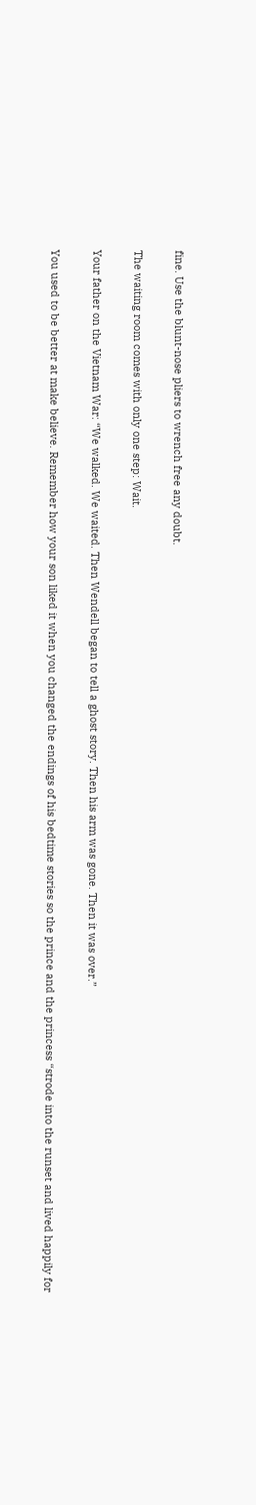fine. Use the blunt-nose pliers to wrench free any doubt.

The waiting room comes with only one step: Wait.

Your father on the Vietnam War: “We walked. We waited. Then Wendell began to tell a ghost story. Then his arm was gone. Then it was over.”

You used to be better at make believe. Remember how your son liked it when you changed the endings of his bedtime stories so the prince and the princess “strode into the runset and lived happily for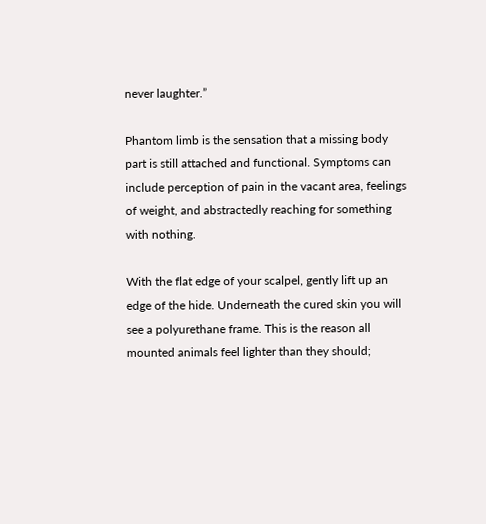never laughter.”

Phantom limb is the sensation that a missing body part is still attached and functional. Symptoms can include perception of pain in the vacant area, feelings of weight, and abstractedly reaching for something with nothing.

With the flat edge of your scalpel, gently lift up an edge of the hide. Underneath the cured skin you will see a polyurethane frame. This is the reason all mounted animals feel lighter than they should;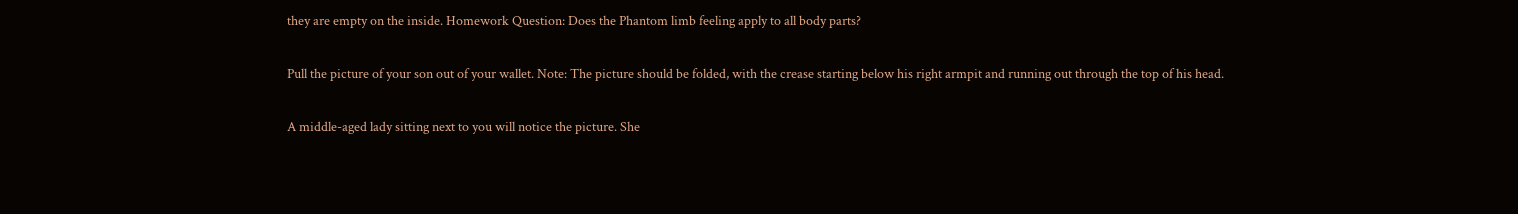they are empty on the inside. Homework Question: Does the Phantom limb feeling apply to all body parts?

Pull the picture of your son out of your wallet. Note: The picture should be folded, with the crease starting below his right armpit and running out through the top of his head.

A middle-aged lady sitting next to you will notice the picture. She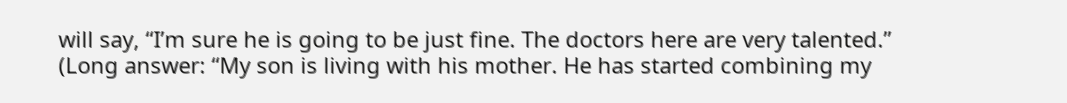will say, “I’m sure he is going to be just fine. The doctors here are very talented.” (Long answer: “My son is living with his mother. He has started combining my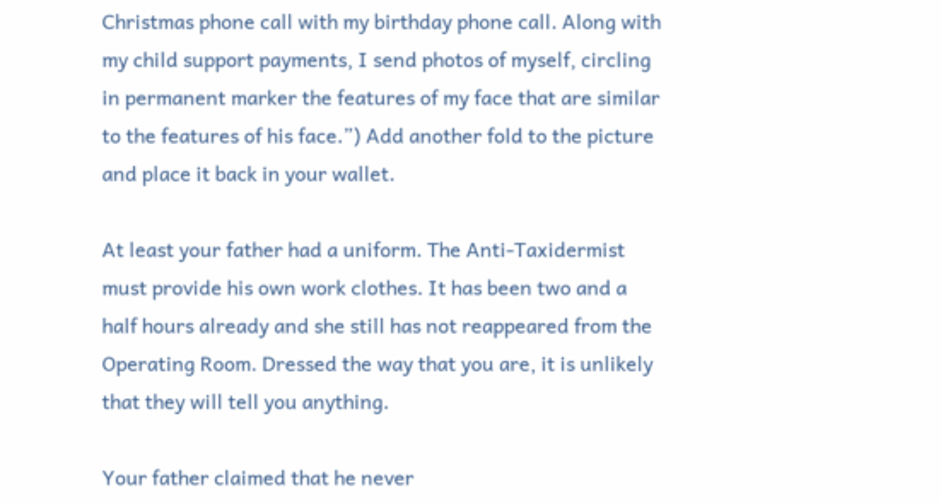Christmas phone call with my birthday phone call. Along with my child support payments, I send photos of myself, circling in permanent marker the features of my face that are similar to the features of his face.”) Add another fold to the picture and place it back in your wallet.

At least your father had a uniform. The Anti-Taxidermist must provide his own work clothes. It has been two and a half hours already and she still has not reappeared from the Operating Room. Dressed the way that you are, it is unlikely that they will tell you anything.

Your father claimed that he never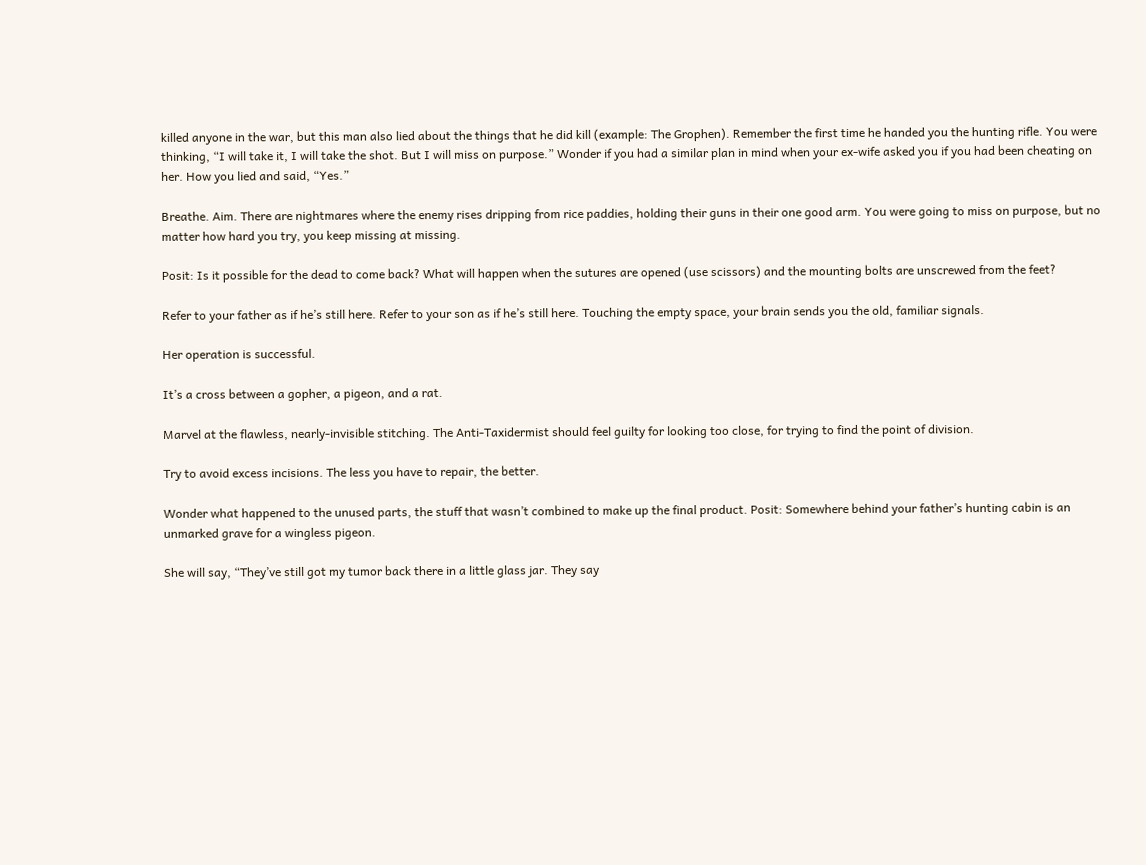killed anyone in the war, but this man also lied about the things that he did kill (example: The Grophen). Remember the first time he handed you the hunting rifle. You were thinking, “I will take it, I will take the shot. But I will miss on purpose.” Wonder if you had a similar plan in mind when your ex-wife asked you if you had been cheating on her. How you lied and said, “Yes.”

Breathe. Aim. There are nightmares where the enemy rises dripping from rice paddies, holding their guns in their one good arm. You were going to miss on purpose, but no matter how hard you try, you keep missing at missing.

Posit: Is it possible for the dead to come back? What will happen when the sutures are opened (use scissors) and the mounting bolts are unscrewed from the feet?

Refer to your father as if he’s still here. Refer to your son as if he’s still here. Touching the empty space, your brain sends you the old, familiar signals.

Her operation is successful.

It’s a cross between a gopher, a pigeon, and a rat.

Marvel at the flawless, nearly-invisible stitching. The Anti-Taxidermist should feel guilty for looking too close, for trying to find the point of division.

Try to avoid excess incisions. The less you have to repair, the better.

Wonder what happened to the unused parts, the stuff that wasn’t combined to make up the final product. Posit: Somewhere behind your father’s hunting cabin is an unmarked grave for a wingless pigeon.

She will say, “They’ve still got my tumor back there in a little glass jar. They say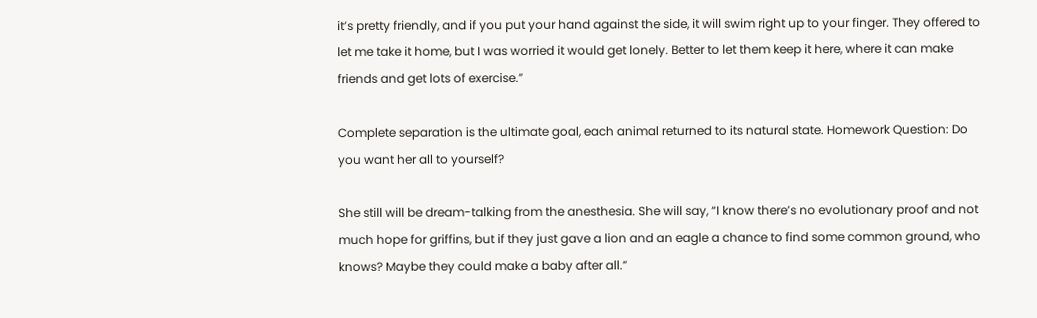it’s pretty friendly, and if you put your hand against the side, it will swim right up to your finger. They offered to let me take it home, but I was worried it would get lonely. Better to let them keep it here, where it can make friends and get lots of exercise.”

Complete separation is the ultimate goal, each animal returned to its natural state. Homework Question: Do you want her all to yourself?

She still will be dream-talking from the anesthesia. She will say, “I know there’s no evolutionary proof and not much hope for griffins, but if they just gave a lion and an eagle a chance to find some common ground, who knows? Maybe they could make a baby after all.”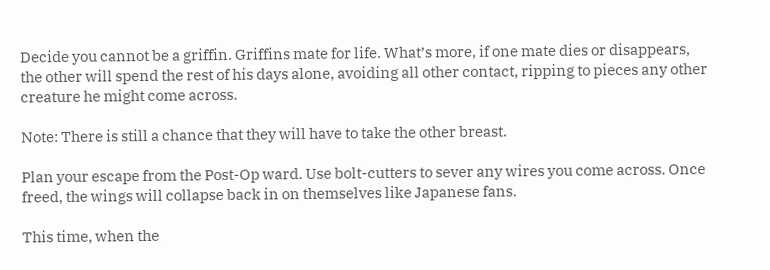Decide you cannot be a griffin. Griffins mate for life. What’s more, if one mate dies or disappears, the other will spend the rest of his days alone, avoiding all other contact, ripping to pieces any other creature he might come across.

Note: There is still a chance that they will have to take the other breast.

Plan your escape from the Post-Op ward. Use bolt-cutters to sever any wires you come across. Once freed, the wings will collapse back in on themselves like Japanese fans.

This time, when the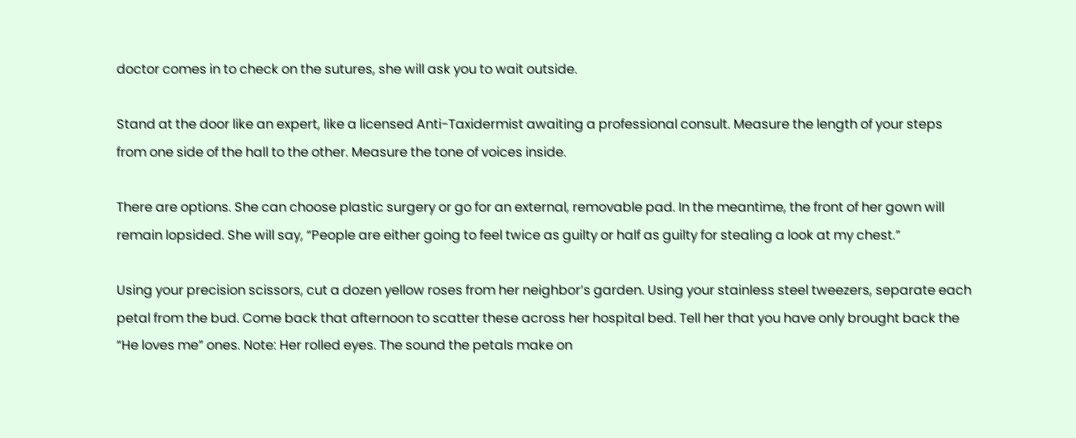doctor comes in to check on the sutures, she will ask you to wait outside.

Stand at the door like an expert, like a licensed Anti-Taxidermist awaiting a professional consult. Measure the length of your steps from one side of the hall to the other. Measure the tone of voices inside.

There are options. She can choose plastic surgery or go for an external, removable pad. In the meantime, the front of her gown will remain lopsided. She will say, “People are either going to feel twice as guilty or half as guilty for stealing a look at my chest.”

Using your precision scissors, cut a dozen yellow roses from her neighbor’s garden. Using your stainless steel tweezers, separate each petal from the bud. Come back that afternoon to scatter these across her hospital bed. Tell her that you have only brought back the “He loves me” ones. Note: Her rolled eyes. The sound the petals make on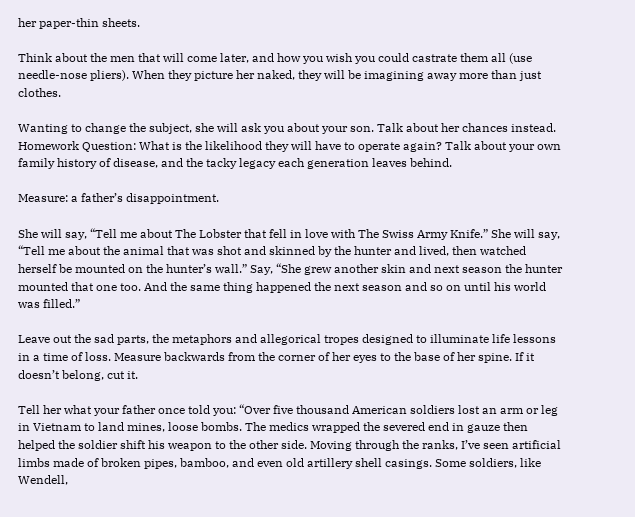her paper-thin sheets.

Think about the men that will come later, and how you wish you could castrate them all (use needle-nose pliers). When they picture her naked, they will be imagining away more than just clothes.

Wanting to change the subject, she will ask you about your son. Talk about her chances instead. Homework Question: What is the likelihood they will have to operate again? Talk about your own family history of disease, and the tacky legacy each generation leaves behind.

Measure: a father’s disappointment.

She will say, “Tell me about The Lobster that fell in love with The Swiss Army Knife.” She will say, “Tell me about the animal that was shot and skinned by the hunter and lived, then watched herself be mounted on the hunter’s wall.” Say, “She grew another skin and next season the hunter mounted that one too. And the same thing happened the next season and so on until his world was filled.”

Leave out the sad parts, the metaphors and allegorical tropes designed to illuminate life lessons in a time of loss. Measure backwards from the corner of her eyes to the base of her spine. If it doesn’t belong, cut it.

Tell her what your father once told you: “Over five thousand American soldiers lost an arm or leg in Vietnam to land mines, loose bombs. The medics wrapped the severed end in gauze then helped the soldier shift his weapon to the other side. Moving through the ranks, I’ve seen artificial limbs made of broken pipes, bamboo, and even old artillery shell casings. Some soldiers, like Wendell,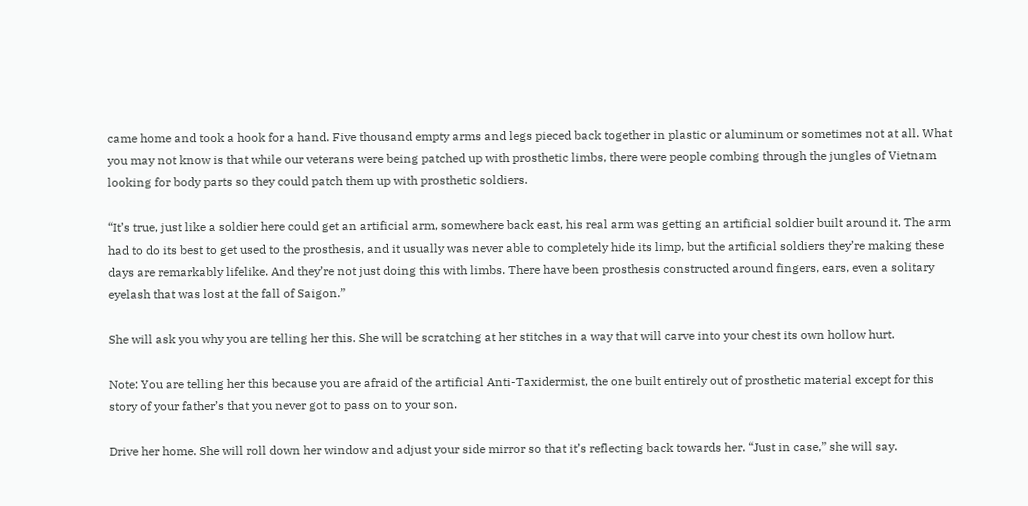came home and took a hook for a hand. Five thousand empty arms and legs pieced back together in plastic or aluminum or sometimes not at all. What you may not know is that while our veterans were being patched up with prosthetic limbs, there were people combing through the jungles of Vietnam looking for body parts so they could patch them up with prosthetic soldiers.

“It’s true, just like a soldier here could get an artificial arm, somewhere back east, his real arm was getting an artificial soldier built around it. The arm had to do its best to get used to the prosthesis, and it usually was never able to completely hide its limp, but the artificial soldiers they’re making these days are remarkably lifelike. And they’re not just doing this with limbs. There have been prosthesis constructed around fingers, ears, even a solitary eyelash that was lost at the fall of Saigon.”

She will ask you why you are telling her this. She will be scratching at her stitches in a way that will carve into your chest its own hollow hurt.

Note: You are telling her this because you are afraid of the artificial Anti-Taxidermist, the one built entirely out of prosthetic material except for this story of your father’s that you never got to pass on to your son.

Drive her home. She will roll down her window and adjust your side mirror so that it’s reflecting back towards her. “Just in case,” she will say.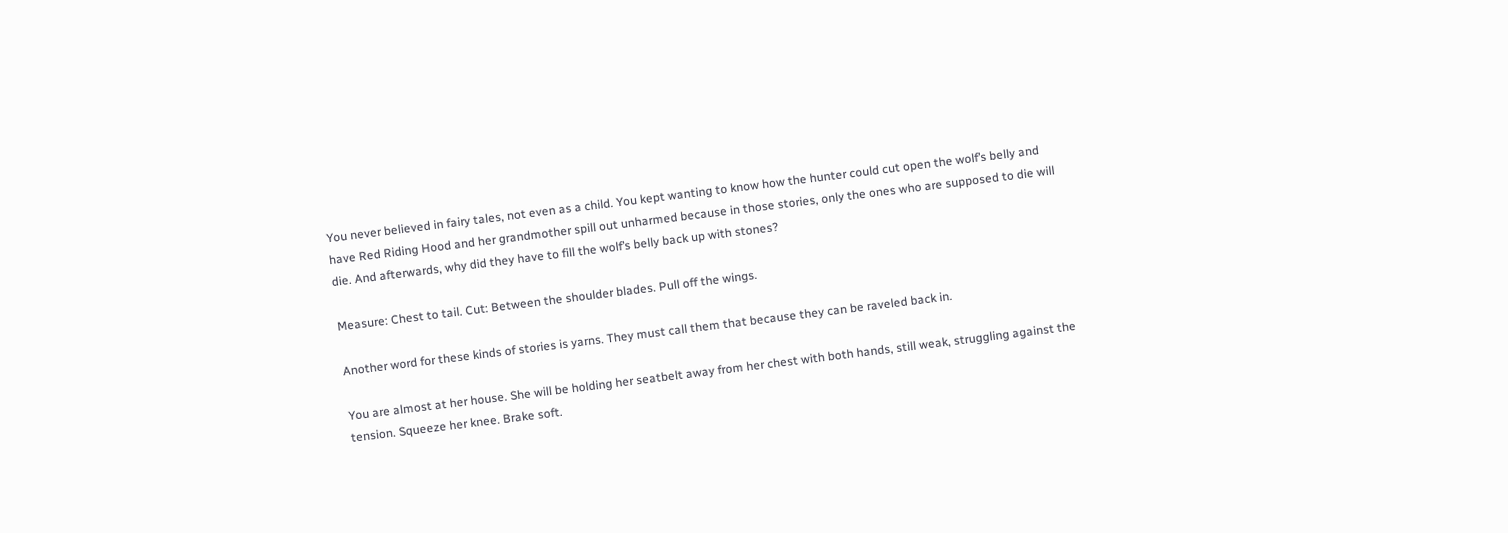You never believed in fairy tales, not even as a child. You kept wanting to know how the hunter could cut open the wolf’s belly and have Red Riding Hood and her grandmother spill out unharmed because in those stories, only the ones who are supposed to die will die. And afterwards, why did they have to fill the wolf’s belly back up with stones?

Measure: Chest to tail. Cut: Between the shoulder blades. Pull off the wings.

Another word for these kinds of stories is yarns. They must call them that because they can be raveled back in.

You are almost at her house. She will be holding her seatbelt away from her chest with both hands, still weak, struggling against the tension. Squeeze her knee. Brake soft.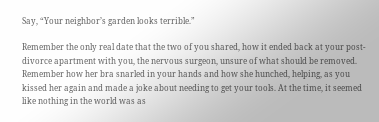Say, “Your neighbor’s garden looks terrible.”

Remember the only real date that the two of you shared, how it ended back at your post-divorce apartment with you, the nervous surgeon, unsure of what should be removed. Remember how her bra snarled in your hands and how she hunched, helping, as you kissed her again and made a joke about needing to get your tools. At the time, it seemed like nothing in the world was as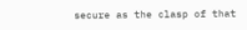secure as the clasp of that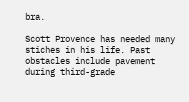bra.

Scott Provence has needed many stiches in his life. Past obstacles include pavement during third-grade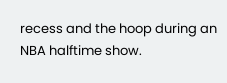recess and the hoop during an NBA halftime show.